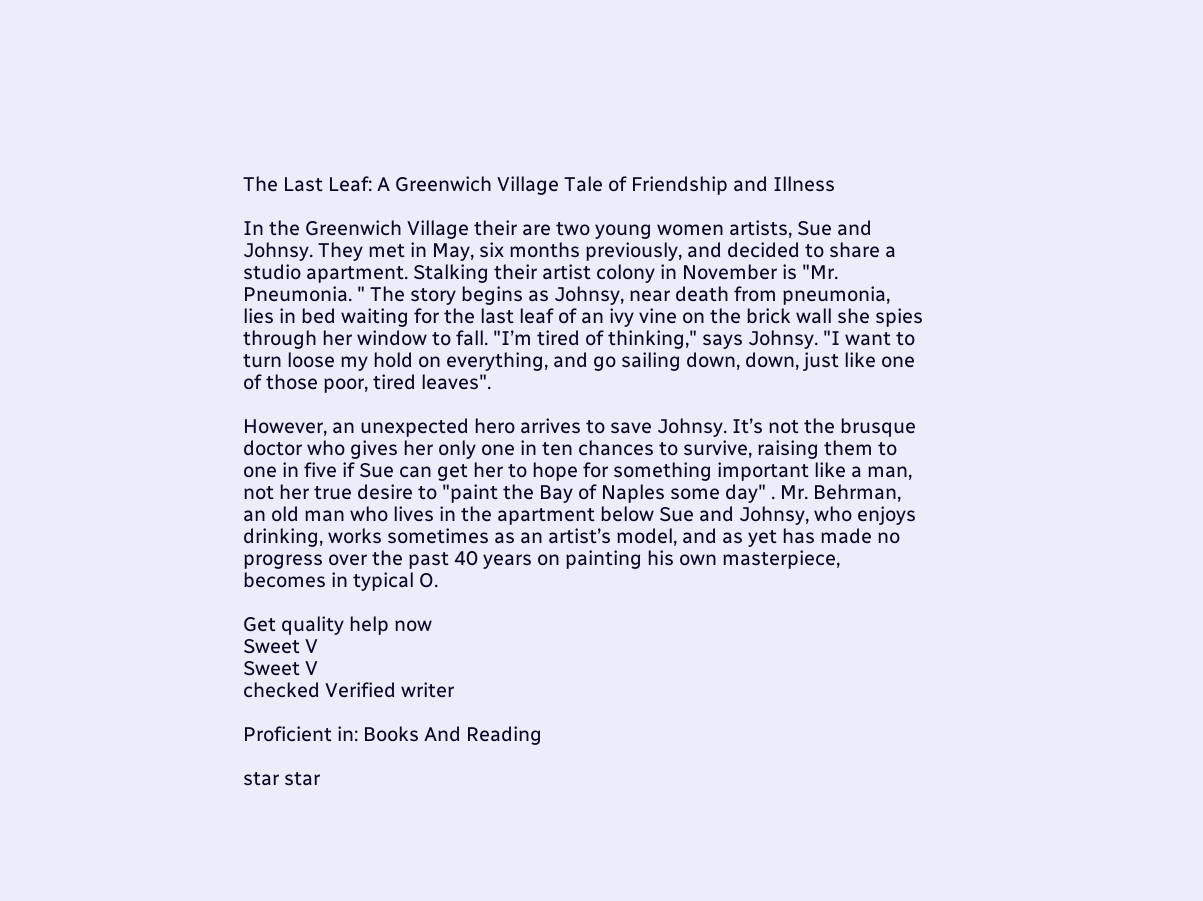The Last Leaf: A Greenwich Village Tale of Friendship and Illness

In the Greenwich Village their are two young women artists, Sue and Johnsy. They met in May, six months previously, and decided to share a studio apartment. Stalking their artist colony in November is "Mr. Pneumonia. " The story begins as Johnsy, near death from pneumonia, lies in bed waiting for the last leaf of an ivy vine on the brick wall she spies through her window to fall. "I’m tired of thinking," says Johnsy. "I want to turn loose my hold on everything, and go sailing down, down, just like one of those poor, tired leaves".

However, an unexpected hero arrives to save Johnsy. It’s not the brusque doctor who gives her only one in ten chances to survive, raising them to one in five if Sue can get her to hope for something important like a man, not her true desire to "paint the Bay of Naples some day" . Mr. Behrman, an old man who lives in the apartment below Sue and Johnsy, who enjoys drinking, works sometimes as an artist’s model, and as yet has made no progress over the past 40 years on painting his own masterpiece, becomes in typical O.

Get quality help now
Sweet V
Sweet V
checked Verified writer

Proficient in: Books And Reading

star star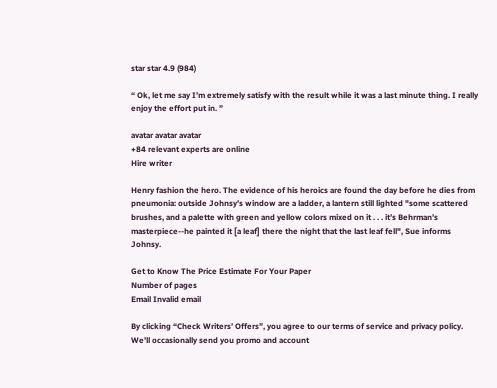star star 4.9 (984)

“ Ok, let me say I’m extremely satisfy with the result while it was a last minute thing. I really enjoy the effort put in. ”

avatar avatar avatar
+84 relevant experts are online
Hire writer

Henry fashion the hero. The evidence of his heroics are found the day before he dies from pneumonia: outside Johnsy’s window are a ladder, a lantern still lighted "some scattered brushes, and a palette with green and yellow colors mixed on it . . . it’s Behrman’s masterpiece--he painted it [a leaf] there the night that the last leaf fell", Sue informs Johnsy.

Get to Know The Price Estimate For Your Paper
Number of pages
Email Invalid email

By clicking “Check Writers’ Offers”, you agree to our terms of service and privacy policy. We’ll occasionally send you promo and account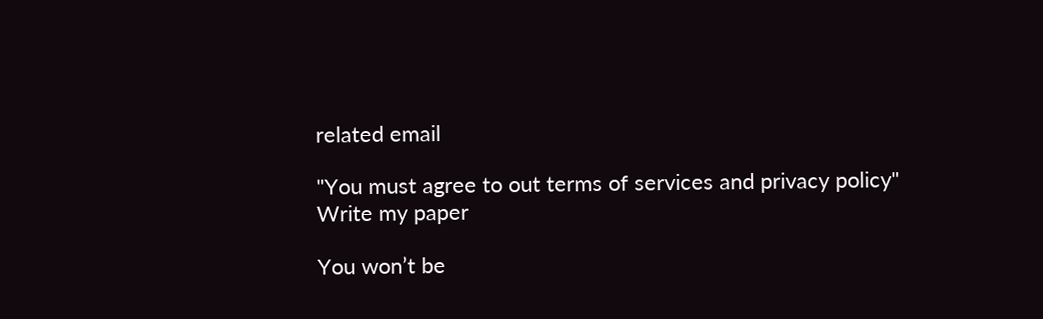related email

"You must agree to out terms of services and privacy policy"
Write my paper

You won’t be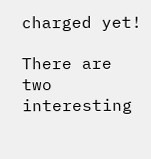charged yet!

There are two interesting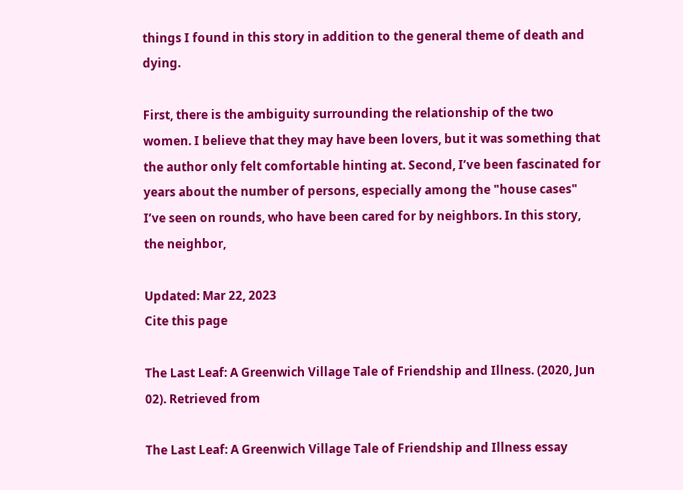things I found in this story in addition to the general theme of death and dying.

First, there is the ambiguity surrounding the relationship of the two women. I believe that they may have been lovers, but it was something that the author only felt comfortable hinting at. Second, I’ve been fascinated for years about the number of persons, especially among the "house cases" I’ve seen on rounds, who have been cared for by neighbors. In this story, the neighbor,

Updated: Mar 22, 2023
Cite this page

The Last Leaf: A Greenwich Village Tale of Friendship and Illness. (2020, Jun 02). Retrieved from

The Last Leaf: A Greenwich Village Tale of Friendship and Illness essay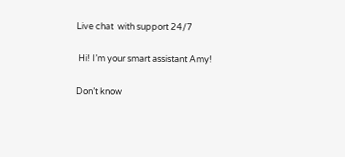Live chat  with support 24/7

 Hi! I’m your smart assistant Amy!

Don’t know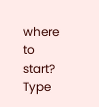where to start? Type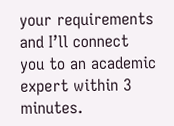your requirements and I’ll connect you to an academic expert within 3 minutes.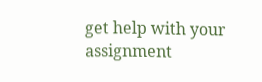get help with your assignment